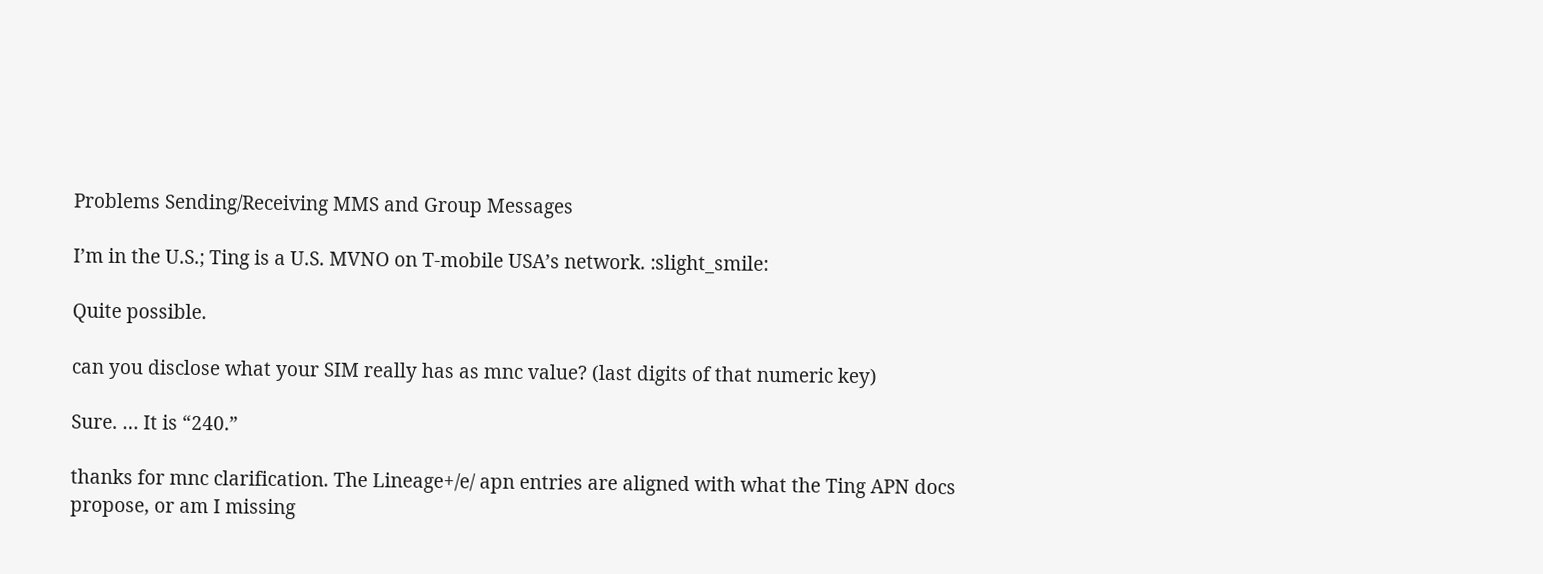Problems Sending/Receiving MMS and Group Messages

I’m in the U.S.; Ting is a U.S. MVNO on T-mobile USA’s network. :slight_smile:

Quite possible.

can you disclose what your SIM really has as mnc value? (last digits of that numeric key)

Sure. … It is “240.”

thanks for mnc clarification. The Lineage+/e/ apn entries are aligned with what the Ting APN docs propose, or am I missing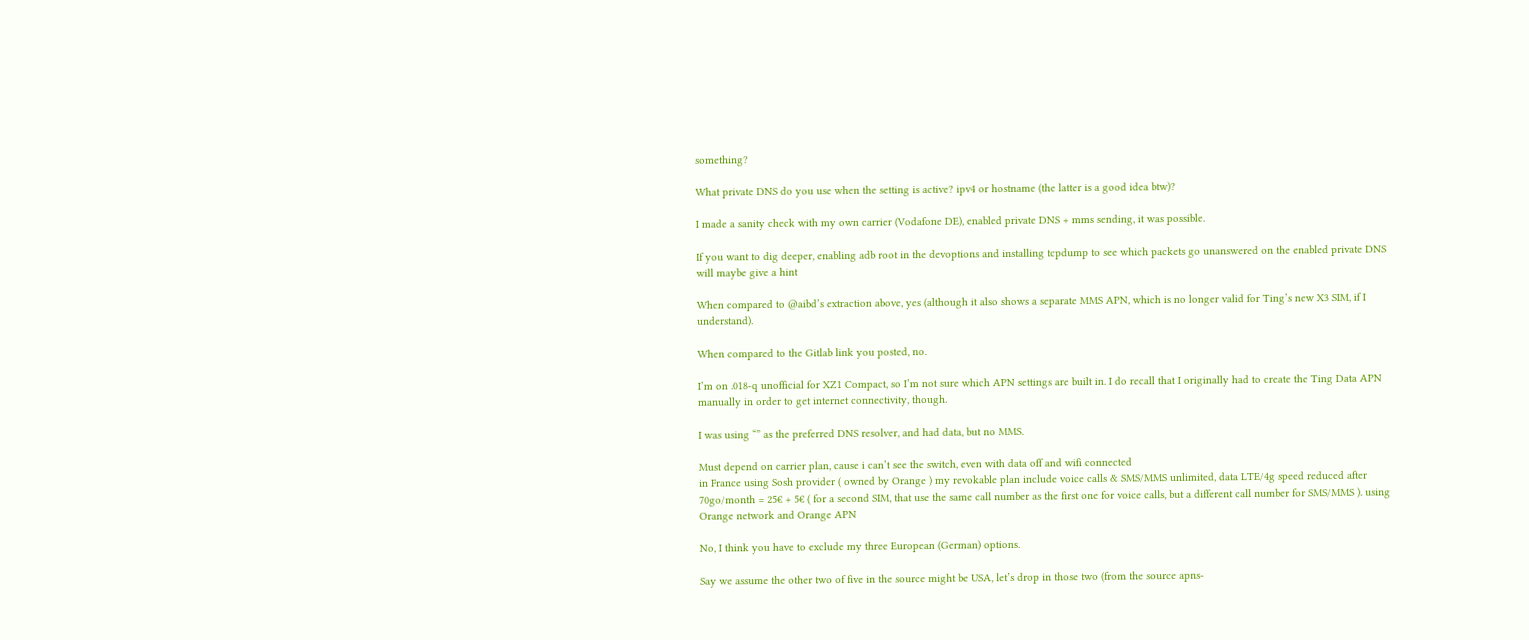something?

What private DNS do you use when the setting is active? ipv4 or hostname (the latter is a good idea btw)?

I made a sanity check with my own carrier (Vodafone DE), enabled private DNS + mms sending, it was possible.

If you want to dig deeper, enabling adb root in the devoptions and installing tcpdump to see which packets go unanswered on the enabled private DNS will maybe give a hint

When compared to @aibd’s extraction above, yes (although it also shows a separate MMS APN, which is no longer valid for Ting’s new X3 SIM, if I understand).

When compared to the Gitlab link you posted, no.

I’m on .018-q unofficial for XZ1 Compact, so I’m not sure which APN settings are built in. I do recall that I originally had to create the Ting Data APN manually in order to get internet connectivity, though.

I was using “” as the preferred DNS resolver, and had data, but no MMS.

Must depend on carrier plan, cause i can’t see the switch, even with data off and wifi connected
in France using Sosh provider ( owned by Orange ) my revokable plan include voice calls & SMS/MMS unlimited, data LTE/4g speed reduced after 70go/month = 25€ + 5€ ( for a second SIM, that use the same call number as the first one for voice calls, but a different call number for SMS/MMS ). using Orange network and Orange APN

No, I think you have to exclude my three European (German) options.

Say we assume the other two of five in the source might be USA, let’s drop in those two (from the source apns-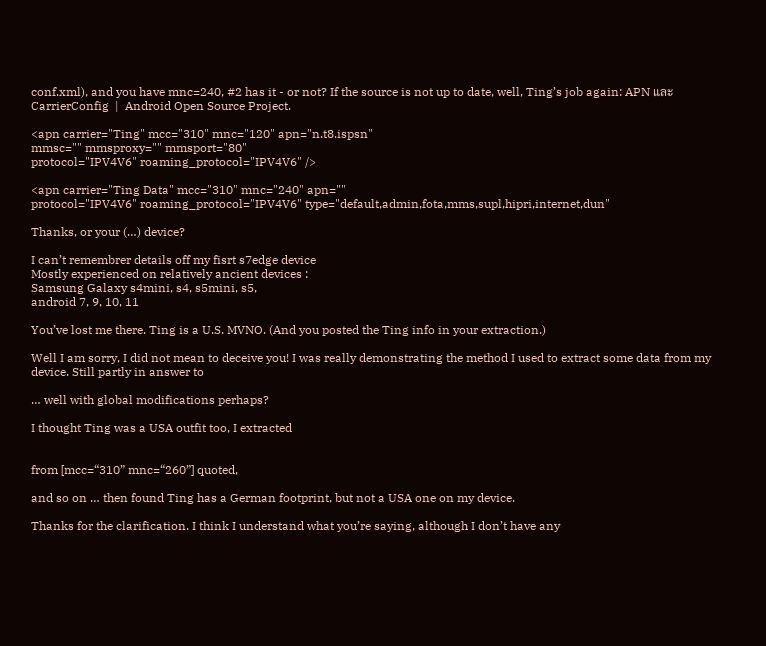conf.xml), and you have mnc=240, #2 has it - or not? If the source is not up to date, well, Ting’s job again: APN และ CarrierConfig  |  Android Open Source Project.

<apn carrier="Ting" mcc="310" mnc="120" apn="n.t8.ispsn"
mmsc="" mmsproxy="" mmsport="80"
protocol="IPV4V6" roaming_protocol="IPV4V6" />

<apn carrier="Ting Data" mcc="310" mnc="240" apn=""
protocol="IPV4V6" roaming_protocol="IPV4V6" type="default,admin,fota,mms,supl,hipri,internet,dun"

Thanks, or your (…) device?

I can’t remembrer details off my fisrt s7edge device
Mostly experienced on relatively ancient devices :
Samsung Galaxy s4mini, s4, s5mini, s5,
android 7, 9, 10, 11

You’ve lost me there. Ting is a U.S. MVNO. (And you posted the Ting info in your extraction.)

Well I am sorry, I did not mean to deceive you! I was really demonstrating the method I used to extract some data from my device. Still partly in answer to

… well with global modifications perhaps?

I thought Ting was a USA outfit too, I extracted


from [mcc=“310” mnc=“260”] quoted,

and so on … then found Ting has a German footprint, but not a USA one on my device.

Thanks for the clarification. I think I understand what you’re saying, although I don’t have any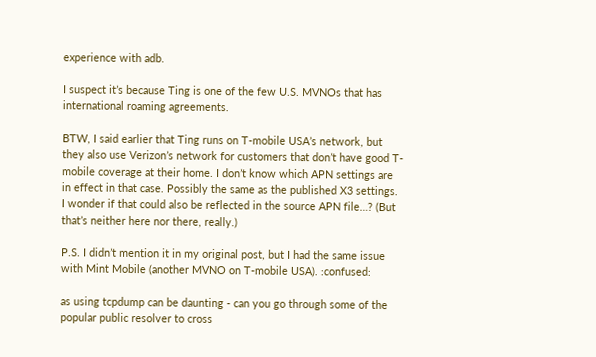experience with adb.

I suspect it’s because Ting is one of the few U.S. MVNOs that has international roaming agreements.

BTW, I said earlier that Ting runs on T-mobile USA’s network, but they also use Verizon’s network for customers that don’t have good T-mobile coverage at their home. I don’t know which APN settings are in effect in that case. Possibly the same as the published X3 settings. I wonder if that could also be reflected in the source APN file…? (But that’s neither here nor there, really.)

P.S. I didn’t mention it in my original post, but I had the same issue with Mint Mobile (another MVNO on T-mobile USA). :confused:

as using tcpdump can be daunting - can you go through some of the popular public resolver to cross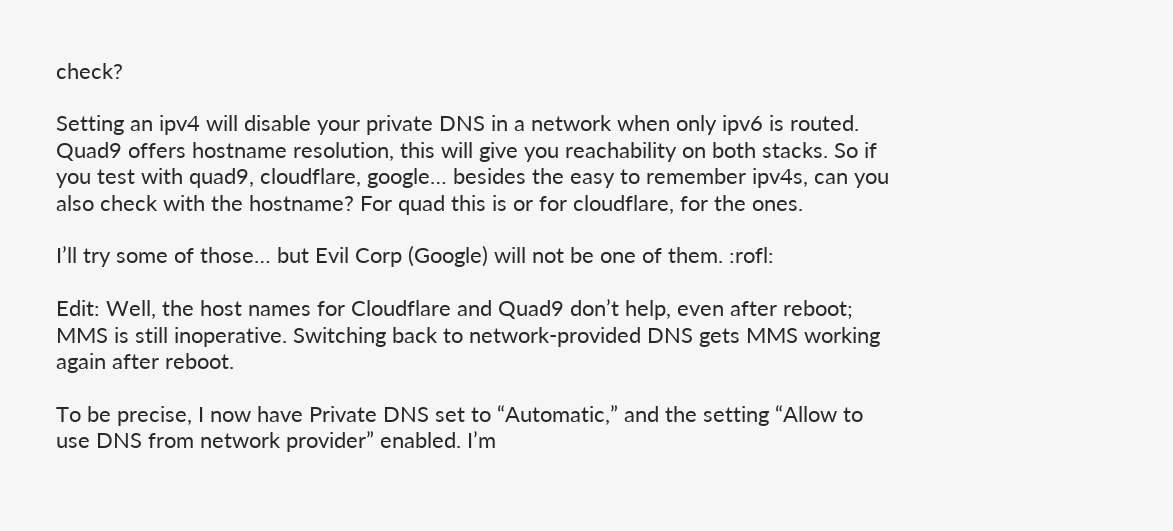check?

Setting an ipv4 will disable your private DNS in a network when only ipv6 is routed. Quad9 offers hostname resolution, this will give you reachability on both stacks. So if you test with quad9, cloudflare, google… besides the easy to remember ipv4s, can you also check with the hostname? For quad this is or for cloudflare, for the ones.

I’ll try some of those… but Evil Corp (Google) will not be one of them. :rofl:

Edit: Well, the host names for Cloudflare and Quad9 don’t help, even after reboot; MMS is still inoperative. Switching back to network-provided DNS gets MMS working again after reboot.

To be precise, I now have Private DNS set to “Automatic,” and the setting “Allow to use DNS from network provider” enabled. I’m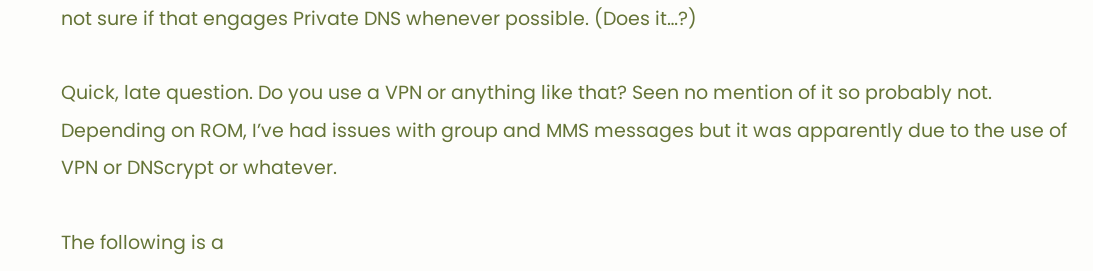not sure if that engages Private DNS whenever possible. (Does it…?)

Quick, late question. Do you use a VPN or anything like that? Seen no mention of it so probably not.
Depending on ROM, I’ve had issues with group and MMS messages but it was apparently due to the use of VPN or DNScrypt or whatever.

The following is a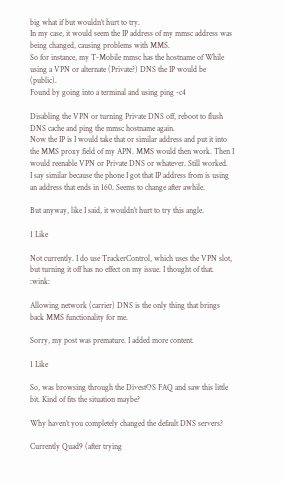big what if but wouldn’t hurt to try.
In my case, it would seem the IP address of my mmsc address was being changed, causing problems with MMS.
So for instance, my T-Mobile mmsc has the hostname of While using a VPN or alternate (Private?) DNS the IP would be (public).
Found by going into a terminal and using ping -c4

Disabling the VPN or turning Private DNS off, reboot to flush DNS cache and ping the mmsc hostname again.
Now the IP is I would take that or similar address and put it into the MMS proxy field of my APN. MMS would then work. Then I would reenable VPN or Private DNS or whatever. Still worked.
I say similar because the phone I got that IP address from is using an address that ends in 160. Seems to change after awhile.

But anyway, like I said, it wouldn’t hurt to try this angle.

1 Like

Not currently. I do use TrackerControl, which uses the VPN slot, but turning it off has no effect on my issue. I thought of that. :wink:

Allowing network (carrier) DNS is the only thing that brings back MMS functionality for me.

Sorry, my post was premature. I added more content.

1 Like

So, was browsing through the DivestOS FAQ and saw this little bit. Kind of fits the situation maybe?

Why haven’t you completely changed the default DNS servers?

Currently Quad9 (after trying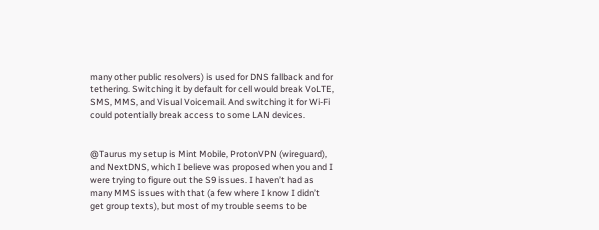many other public resolvers) is used for DNS fallback and for tethering. Switching it by default for cell would break VoLTE, SMS, MMS, and Visual Voicemail. And switching it for Wi-Fi could potentially break access to some LAN devices.


@Taurus my setup is Mint Mobile, ProtonVPN (wireguard), and NextDNS, which I believe was proposed when you and I were trying to figure out the S9 issues. I haven’t had as many MMS issues with that (a few where I know I didn’t get group texts), but most of my trouble seems to be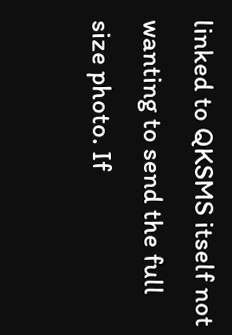linked to QKSMS itself not wanting to send the full size photo. If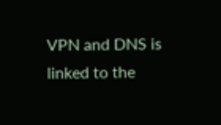VPN and DNS is linked to the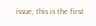issue, this is the first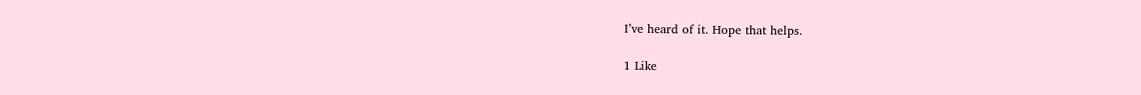I’ve heard of it. Hope that helps.

1 Like